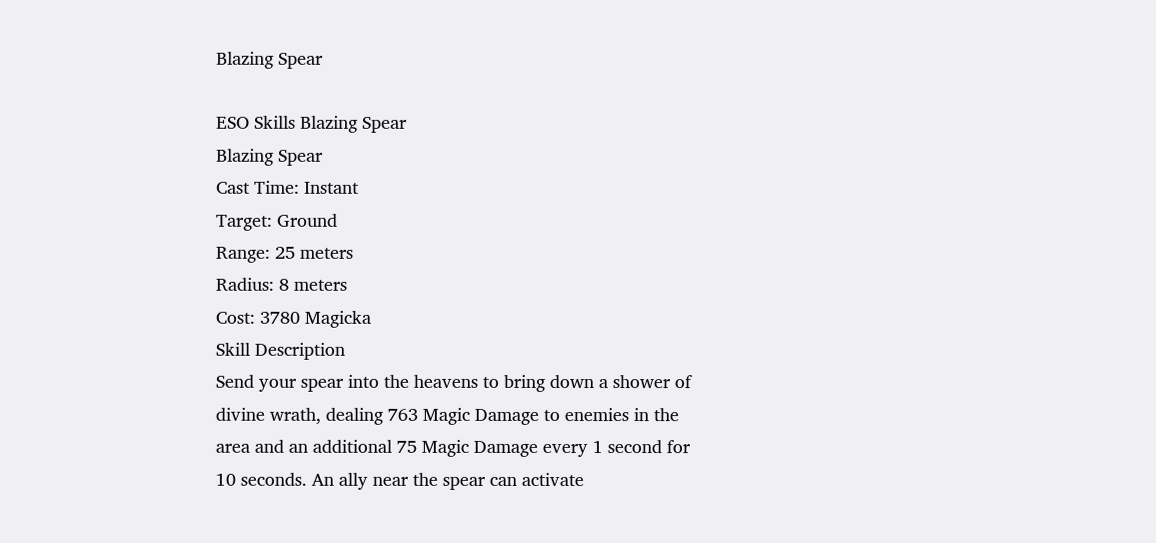Blazing Spear

ESO Skills Blazing Spear
Blazing Spear
Cast Time: Instant
Target: Ground
Range: 25 meters
Radius: 8 meters
Cost: 3780 Magicka
Skill Description
Send your spear into the heavens to bring down a shower of divine wrath, dealing 763 Magic Damage to enemies in the area and an additional 75 Magic Damage every 1 second for 10 seconds. An ally near the spear can activate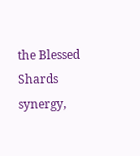the Blessed Shards synergy,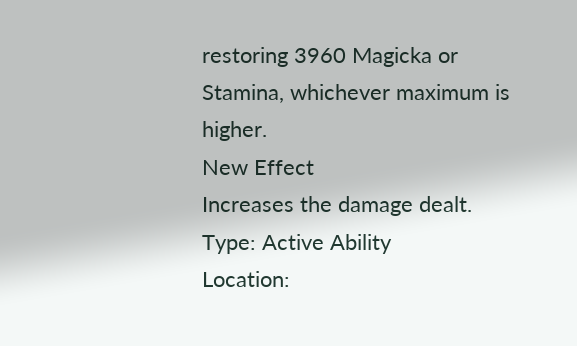restoring 3960 Magicka or Stamina, whichever maximum is higher.
New Effect
Increases the damage dealt.
Type: Active Ability
Location: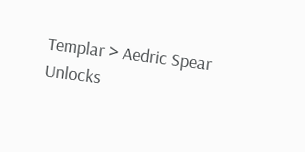Templar > Aedric Spear
Unlocks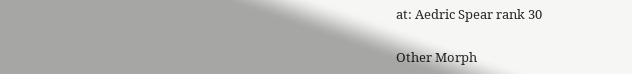at: Aedric Spear rank 30

Other Morph